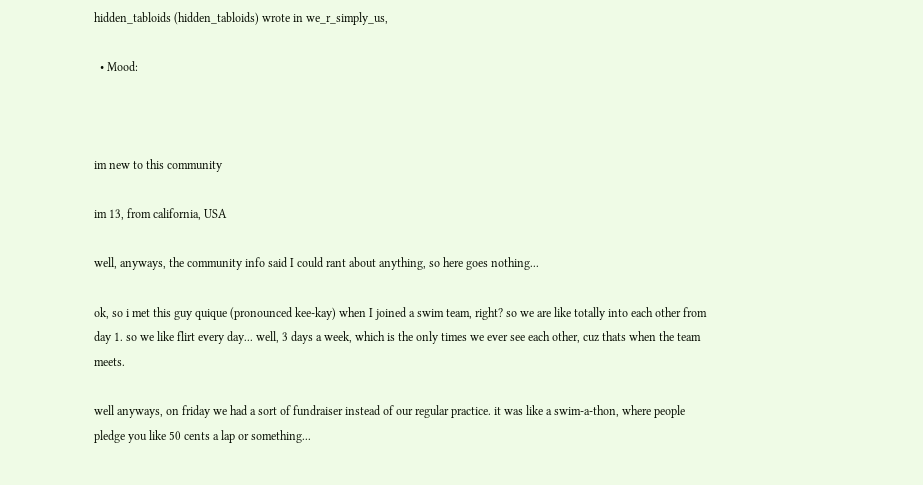hidden_tabloids (hidden_tabloids) wrote in we_r_simply_us,

  • Mood:



im new to this community

im 13, from california, USA

well, anyways, the community info said I could rant about anything, so here goes nothing...

ok, so i met this guy quique (pronounced kee-kay) when I joined a swim team, right? so we are like totally into each other from day 1. so we like flirt every day... well, 3 days a week, which is the only times we ever see each other, cuz thats when the team meets.

well anyways, on friday we had a sort of fundraiser instead of our regular practice. it was like a swim-a-thon, where people pledge you like 50 cents a lap or something...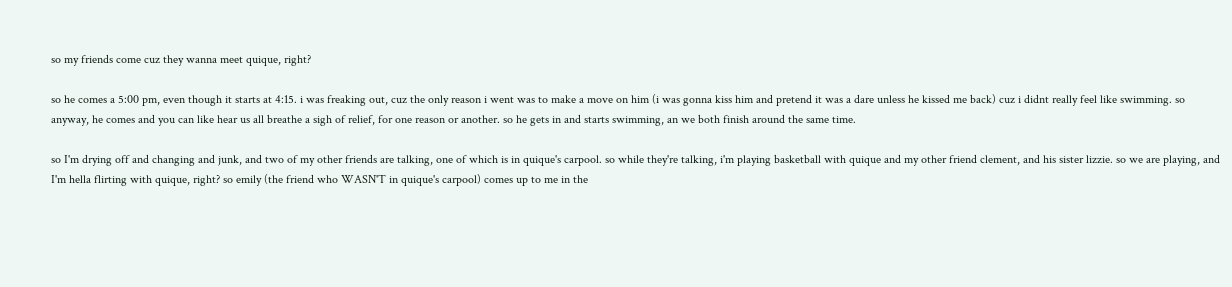so my friends come cuz they wanna meet quique, right?

so he comes a 5:00 pm, even though it starts at 4:15. i was freaking out, cuz the only reason i went was to make a move on him (i was gonna kiss him and pretend it was a dare unless he kissed me back) cuz i didnt really feel like swimming. so anyway, he comes and you can like hear us all breathe a sigh of relief, for one reason or another. so he gets in and starts swimming, an we both finish around the same time.

so I'm drying off and changing and junk, and two of my other friends are talking, one of which is in quique's carpool. so while they're talking, i'm playing basketball with quique and my other friend clement, and his sister lizzie. so we are playing, and I'm hella flirting with quique, right? so emily (the friend who WASN'T in quique's carpool) comes up to me in the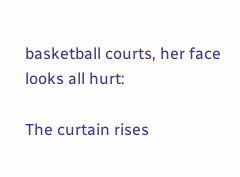basketball courts, her face looks all hurt:

The curtain rises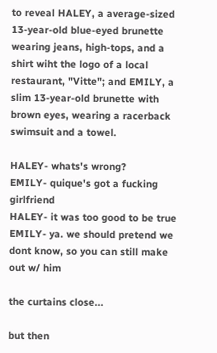to reveal HALEY, a average-sized 13-year-old blue-eyed brunette wearing jeans, high-tops, and a shirt wiht the logo of a local restaurant, "Vitte"; and EMILY, a slim 13-year-old brunette with brown eyes, wearing a racerback swimsuit and a towel.

HALEY- whats's wrong?
EMILY- quique's got a fucking girlfriend
HALEY- it was too good to be true
EMILY- ya. we should pretend we dont know, so you can still make out w/ him

the curtains close...

but then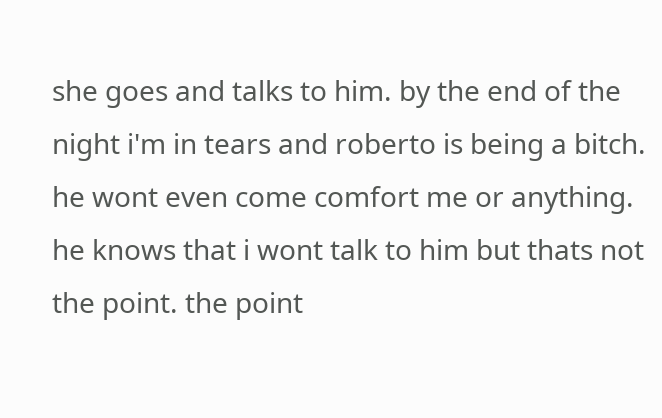she goes and talks to him. by the end of the night i'm in tears and roberto is being a bitch. he wont even come comfort me or anything. he knows that i wont talk to him but thats not the point. the point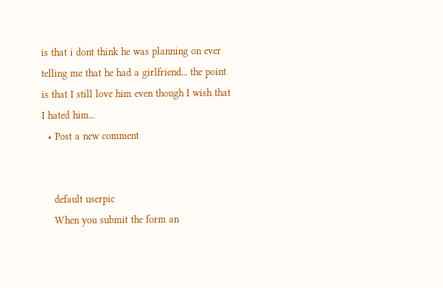is that i dont think he was planning on ever telling me that he had a girlfriend... the point is that I still love him even though I wish that I hated him...
  • Post a new comment


    default userpic
    When you submit the form an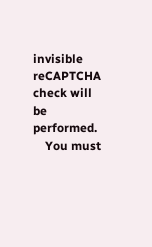invisible reCAPTCHA check will be performed.
    You must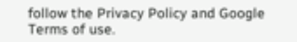follow the Privacy Policy and Google Terms of use.